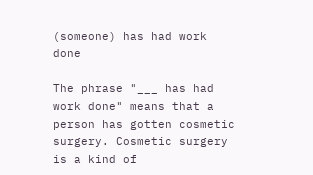(someone) has had work done

The phrase "___ has had work done" means that a person has gotten cosmetic surgery. Cosmetic surgery is a kind of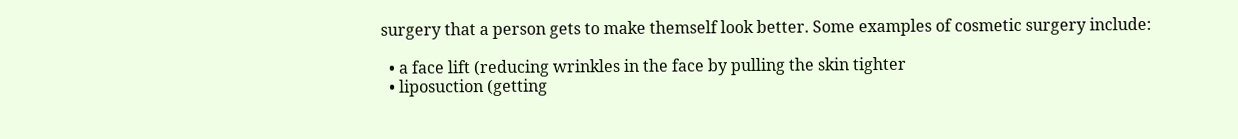surgery that a person gets to make themself look better. Some examples of cosmetic surgery include:

  • a face lift (reducing wrinkles in the face by pulling the skin tighter
  • liposuction (getting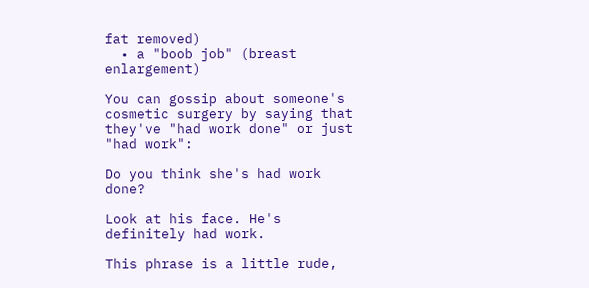fat removed)
  • a "boob job" (breast enlargement)

You can gossip about someone's cosmetic surgery by saying that they've "had work done" or just "had work":

Do you think she's had work done?

Look at his face. He's definitely had work.

This phrase is a little rude,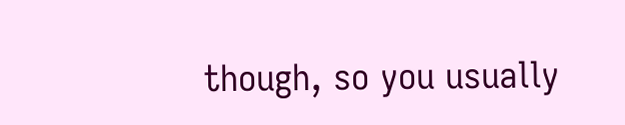though, so you usually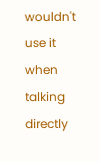wouldn't use it when talking directly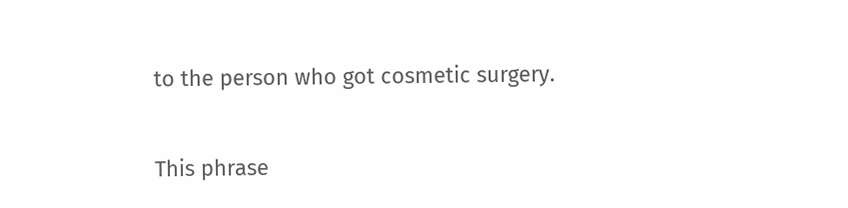to the person who got cosmetic surgery.

This phrase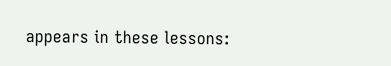appears in these lessons: